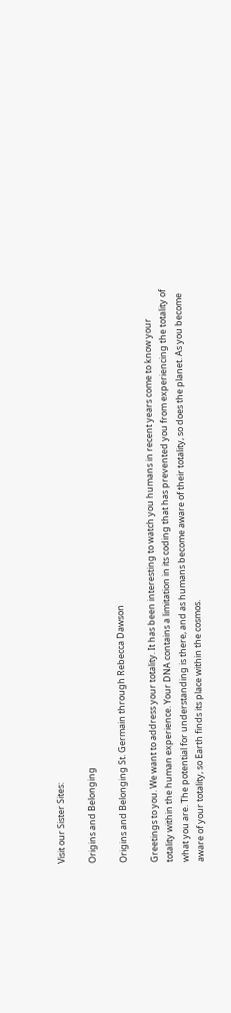Visit our Sister Sites:

Origins and Belonging

Origins and Belonging St. Germain through Rebecca Dawson

Greetings to you. We want to address your totality. It has been interesting to watch you humans in recent years come to know your totality within the human experience. Your DNA contains a limitation in its coding that has prevented you from experiencing the totality of what you are. The potential for understanding is there, and as humans become aware of their totality, so does the planet. As you become aware of your totality, so Earth finds its place within the cosmos.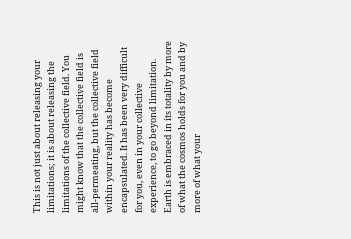This is not just about releasing your limitations; it is about releasing the limitations of the collective field. You might know that the collective field is all-permeating, but the collective field within your reality has become encapsulated. It has been very difficult for you, even in your collective experience, to go beyond limitation. Earth is embraced in its totality by more of what the cosmos holds for you and by more of what your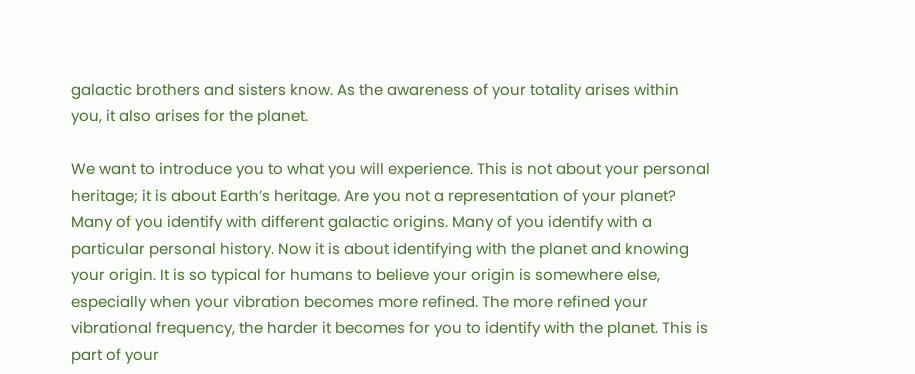galactic brothers and sisters know. As the awareness of your totality arises within you, it also arises for the planet.

We want to introduce you to what you will experience. This is not about your personal heritage; it is about Earth’s heritage. Are you not a representation of your planet? Many of you identify with different galactic origins. Many of you identify with a particular personal history. Now it is about identifying with the planet and knowing your origin. It is so typical for humans to believe your origin is somewhere else, especially when your vibration becomes more refined. The more refined your vibrational frequency, the harder it becomes for you to identify with the planet. This is part of your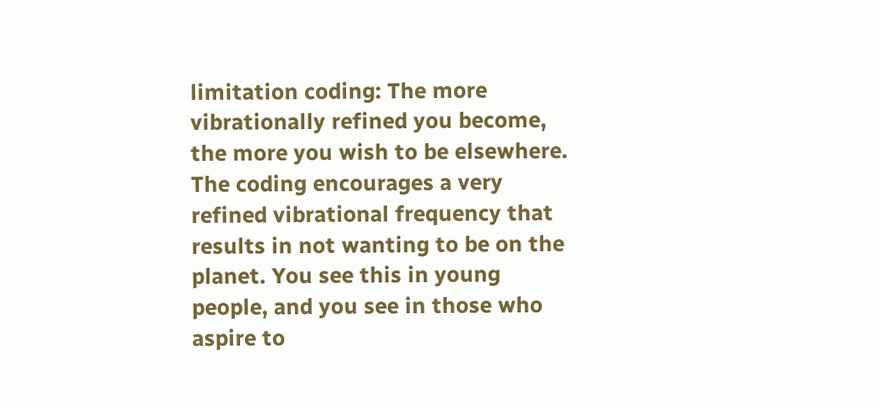limitation coding: The more vibrationally refined you become, the more you wish to be elsewhere. The coding encourages a very refined vibrational frequency that results in not wanting to be on the planet. You see this in young people, and you see in those who aspire to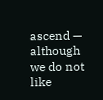ascend — although we do not like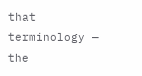that terminology — the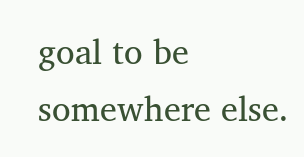goal to be somewhere else.